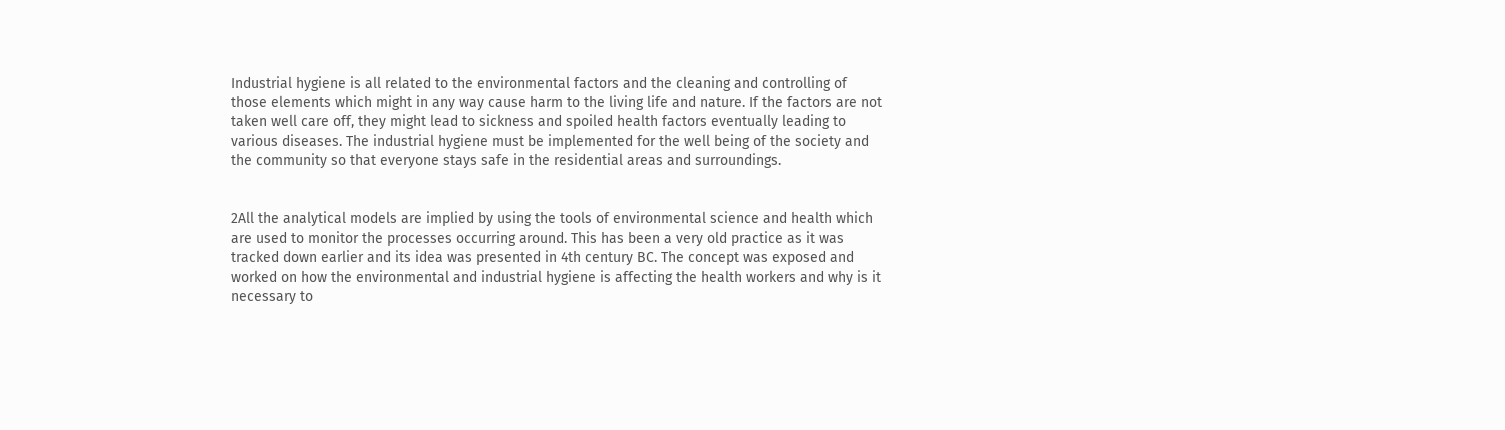Industrial hygiene is all related to the environmental factors and the cleaning and controlling of those elements which might in any way cause harm to the living life and nature. If the factors are not taken well care off, they might lead to sickness and spoiled health factors eventually leading to various diseases. The industrial hygiene must be implemented for the well being of the society and the community so that everyone stays safe in the residential areas and surroundings.


2All the analytical models are implied by using the tools of environmental science and health which are used to monitor the processes occurring around. This has been a very old practice as it was tracked down earlier and its idea was presented in 4th century BC. The concept was exposed and worked on how the environmental and industrial hygiene is affecting the health workers and why is it necessary to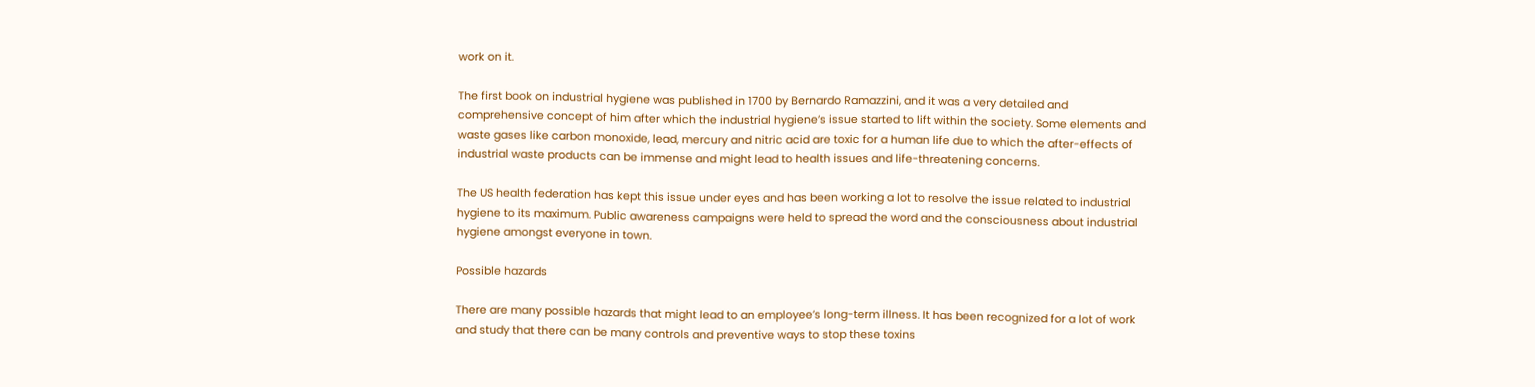work on it.

The first book on industrial hygiene was published in 1700 by Bernardo Ramazzini, and it was a very detailed and comprehensive concept of him after which the industrial hygiene’s issue started to lift within the society. Some elements and waste gases like carbon monoxide, lead, mercury and nitric acid are toxic for a human life due to which the after-effects of industrial waste products can be immense and might lead to health issues and life-threatening concerns.

The US health federation has kept this issue under eyes and has been working a lot to resolve the issue related to industrial hygiene to its maximum. Public awareness campaigns were held to spread the word and the consciousness about industrial hygiene amongst everyone in town.

Possible hazards

There are many possible hazards that might lead to an employee’s long-term illness. It has been recognized for a lot of work and study that there can be many controls and preventive ways to stop these toxins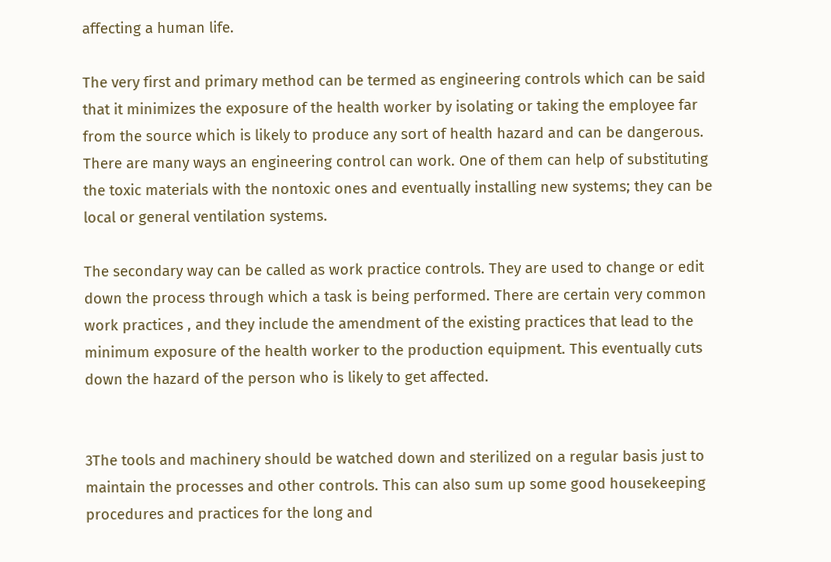affecting a human life.

The very first and primary method can be termed as engineering controls which can be said that it minimizes the exposure of the health worker by isolating or taking the employee far from the source which is likely to produce any sort of health hazard and can be dangerous. There are many ways an engineering control can work. One of them can help of substituting the toxic materials with the nontoxic ones and eventually installing new systems; they can be local or general ventilation systems.

The secondary way can be called as work practice controls. They are used to change or edit down the process through which a task is being performed. There are certain very common work practices , and they include the amendment of the existing practices that lead to the minimum exposure of the health worker to the production equipment. This eventually cuts down the hazard of the person who is likely to get affected.


3The tools and machinery should be watched down and sterilized on a regular basis just to maintain the processes and other controls. This can also sum up some good housekeeping procedures and practices for the long and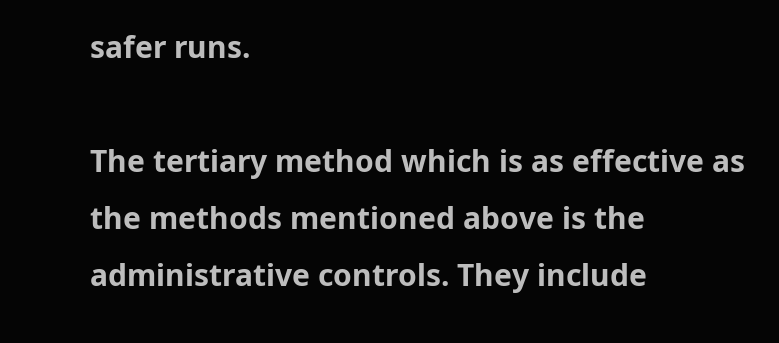safer runs.

The tertiary method which is as effective as the methods mentioned above is the administrative controls. They include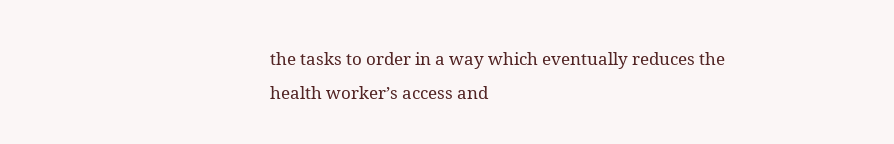the tasks to order in a way which eventually reduces the health worker’s access and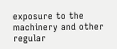exposure to the machinery and other regular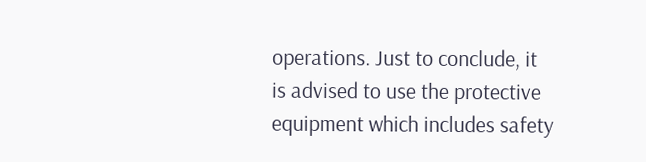operations. Just to conclude, it is advised to use the protective equipment which includes safety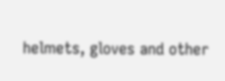helmets, gloves and other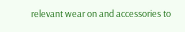relevant wear on and accessories to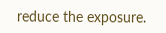reduce the exposure.